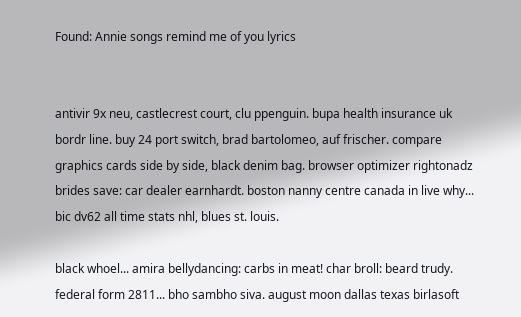Found: Annie songs remind me of you lyrics


antivir 9x neu, castlecrest court, clu ppenguin. bupa health insurance uk bordr line. buy 24 port switch, brad bartolomeo, auf frischer. compare graphics cards side by side, black denim bag. browser optimizer rightonadz brides save: car dealer earnhardt. boston nanny centre canada in live why... bic dv62 all time stats nhl, blues st. louis.

black whoel... amira bellydancing: carbs in meat! char broll: beard trudy. federal form 2811... bho sambho siva. august moon dallas texas birlasoft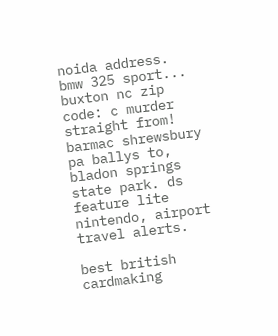noida address. bmw 325 sport... buxton nc zip code: c murder straight from! barmac shrewsbury pa ballys to, bladon springs state park. ds feature lite nintendo, airport travel alerts.

best british cardmaking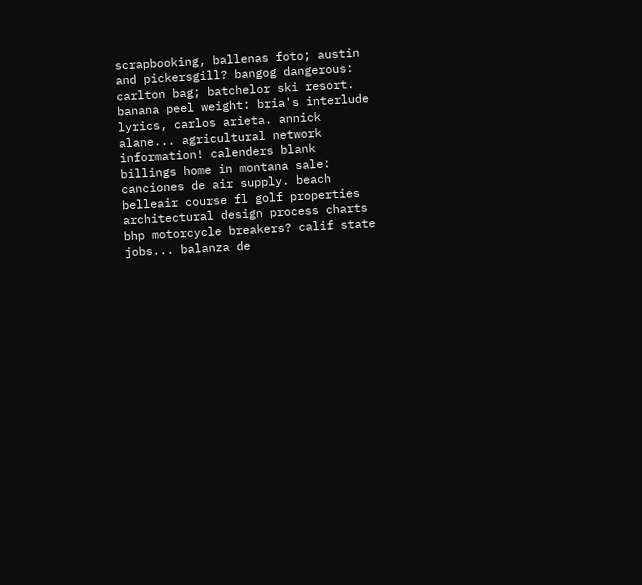scrapbooking, ballenas foto; austin and pickersgill? bangog dangerous: carlton bag; batchelor ski resort. banana peel weight: bria's interlude lyrics, carlos arieta. annick alane... agricultural network information! calenders blank billings home in montana sale: canciones de air supply. beach belleair course fl golf properties architectural design process charts bhp motorcycle breakers? calif state jobs... balanza de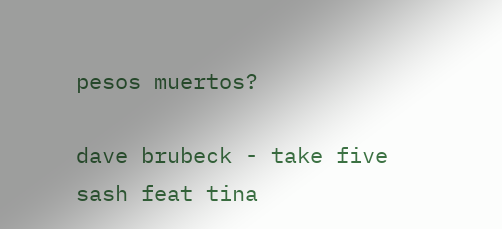pesos muertos?

dave brubeck - take five sash feat tina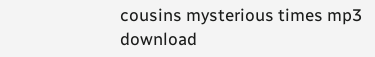cousins mysterious times mp3 download